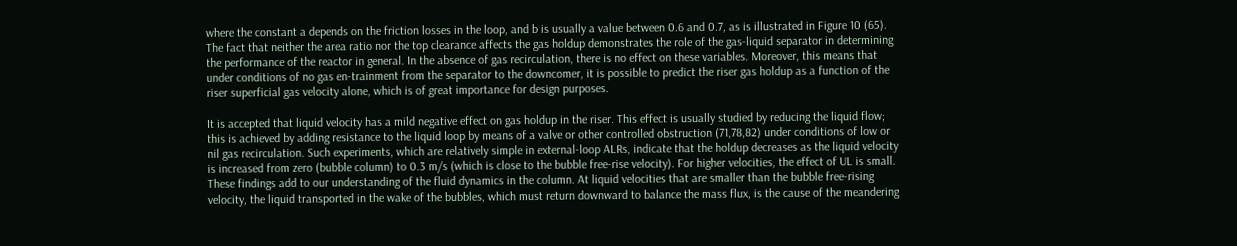where the constant a depends on the friction losses in the loop, and b is usually a value between 0.6 and 0.7, as is illustrated in Figure 10 (65). The fact that neither the area ratio nor the top clearance affects the gas holdup demonstrates the role of the gas-liquid separator in determining the performance of the reactor in general. In the absence of gas recirculation, there is no effect on these variables. Moreover, this means that under conditions of no gas en-trainment from the separator to the downcomer, it is possible to predict the riser gas holdup as a function of the riser superficial gas velocity alone, which is of great importance for design purposes.

It is accepted that liquid velocity has a mild negative effect on gas holdup in the riser. This effect is usually studied by reducing the liquid flow; this is achieved by adding resistance to the liquid loop by means of a valve or other controlled obstruction (71,78,82) under conditions of low or nil gas recirculation. Such experiments, which are relatively simple in external-loop ALRs, indicate that the holdup decreases as the liquid velocity is increased from zero (bubble column) to 0.3 m/s (which is close to the bubble free-rise velocity). For higher velocities, the effect of UL is small. These findings add to our understanding of the fluid dynamics in the column. At liquid velocities that are smaller than the bubble free-rising velocity, the liquid transported in the wake of the bubbles, which must return downward to balance the mass flux, is the cause of the meandering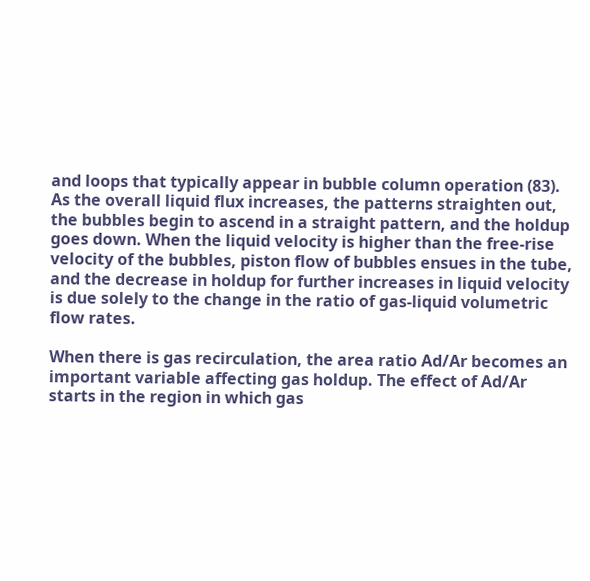and loops that typically appear in bubble column operation (83). As the overall liquid flux increases, the patterns straighten out, the bubbles begin to ascend in a straight pattern, and the holdup goes down. When the liquid velocity is higher than the free-rise velocity of the bubbles, piston flow of bubbles ensues in the tube, and the decrease in holdup for further increases in liquid velocity is due solely to the change in the ratio of gas-liquid volumetric flow rates.

When there is gas recirculation, the area ratio Ad/Ar becomes an important variable affecting gas holdup. The effect of Ad/Ar starts in the region in which gas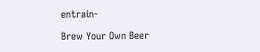entrain-

Brew Your Own Beer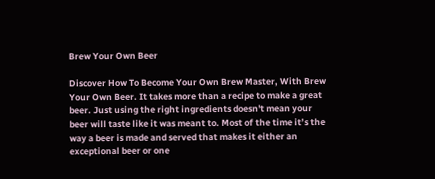Brew Your Own Beer

Discover How To Become Your Own Brew Master, With Brew Your Own Beer. It takes more than a recipe to make a great beer. Just using the right ingredients doesn't mean your beer will taste like it was meant to. Most of the time it’s the way a beer is made and served that makes it either an exceptional beer or one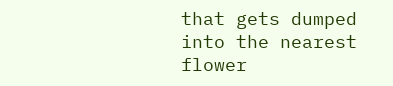that gets dumped into the nearest flower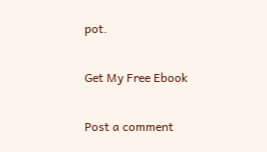pot.

Get My Free Ebook

Post a comment